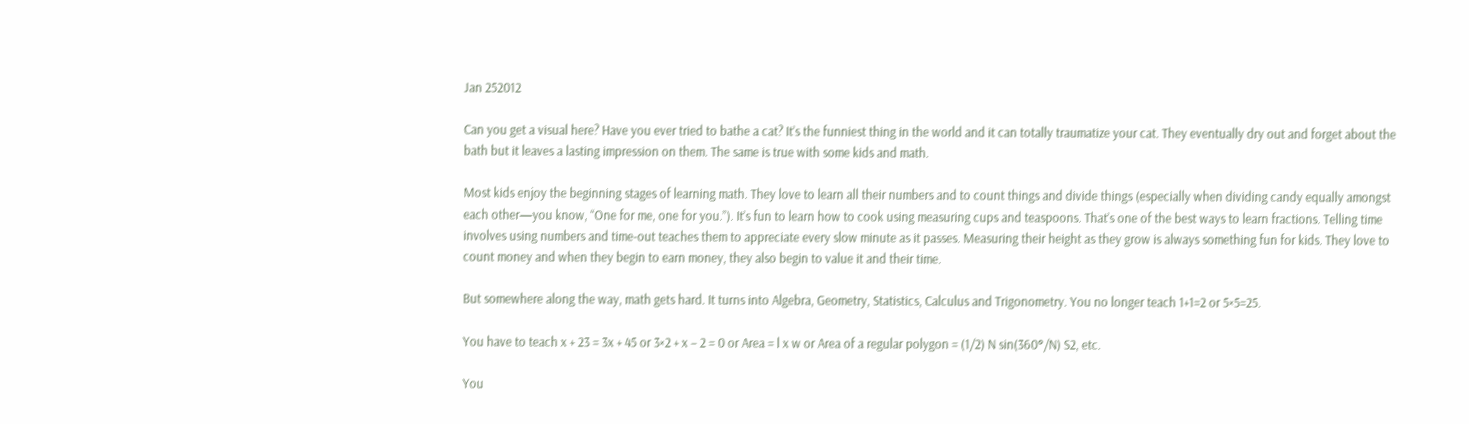Jan 252012

Can you get a visual here? Have you ever tried to bathe a cat? It’s the funniest thing in the world and it can totally traumatize your cat. They eventually dry out and forget about the bath but it leaves a lasting impression on them. The same is true with some kids and math.

Most kids enjoy the beginning stages of learning math. They love to learn all their numbers and to count things and divide things (especially when dividing candy equally amongst each other—you know, “One for me, one for you.”). It’s fun to learn how to cook using measuring cups and teaspoons. That’s one of the best ways to learn fractions. Telling time involves using numbers and time-out teaches them to appreciate every slow minute as it passes. Measuring their height as they grow is always something fun for kids. They love to count money and when they begin to earn money, they also begin to value it and their time.

But somewhere along the way, math gets hard. It turns into Algebra, Geometry, Statistics, Calculus and Trigonometry. You no longer teach 1+1=2 or 5×5=25.

You have to teach x + 23 = 3x + 45 or 3×2 + x – 2 = 0 or Area = l x w or Area of a regular polygon = (1/2) N sin(360°/N) S2, etc.

You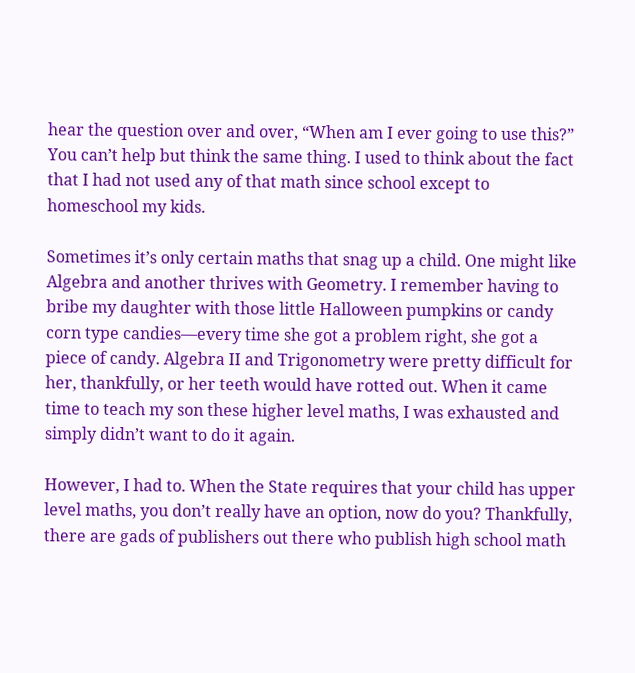hear the question over and over, “When am I ever going to use this?” You can’t help but think the same thing. I used to think about the fact that I had not used any of that math since school except to homeschool my kids.

Sometimes it’s only certain maths that snag up a child. One might like Algebra and another thrives with Geometry. I remember having to bribe my daughter with those little Halloween pumpkins or candy corn type candies—every time she got a problem right, she got a piece of candy. Algebra II and Trigonometry were pretty difficult for her, thankfully, or her teeth would have rotted out. When it came time to teach my son these higher level maths, I was exhausted and simply didn’t want to do it again.

However, I had to. When the State requires that your child has upper level maths, you don’t really have an option, now do you? Thankfully, there are gads of publishers out there who publish high school math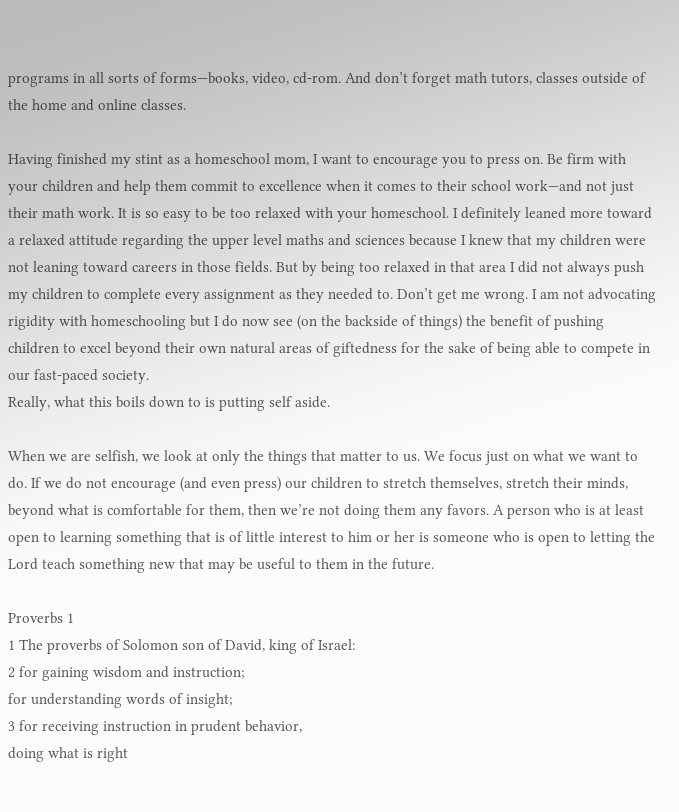programs in all sorts of forms—books, video, cd-rom. And don’t forget math tutors, classes outside of the home and online classes.

Having finished my stint as a homeschool mom, I want to encourage you to press on. Be firm with your children and help them commit to excellence when it comes to their school work—and not just their math work. It is so easy to be too relaxed with your homeschool. I definitely leaned more toward a relaxed attitude regarding the upper level maths and sciences because I knew that my children were not leaning toward careers in those fields. But by being too relaxed in that area I did not always push my children to complete every assignment as they needed to. Don’t get me wrong. I am not advocating rigidity with homeschooling but I do now see (on the backside of things) the benefit of pushing children to excel beyond their own natural areas of giftedness for the sake of being able to compete in our fast-paced society.
Really, what this boils down to is putting self aside.

When we are selfish, we look at only the things that matter to us. We focus just on what we want to do. If we do not encourage (and even press) our children to stretch themselves, stretch their minds, beyond what is comfortable for them, then we’re not doing them any favors. A person who is at least open to learning something that is of little interest to him or her is someone who is open to letting the Lord teach something new that may be useful to them in the future.

Proverbs 1
1 The proverbs of Solomon son of David, king of Israel:
2 for gaining wisdom and instruction;
for understanding words of insight;
3 for receiving instruction in prudent behavior,
doing what is right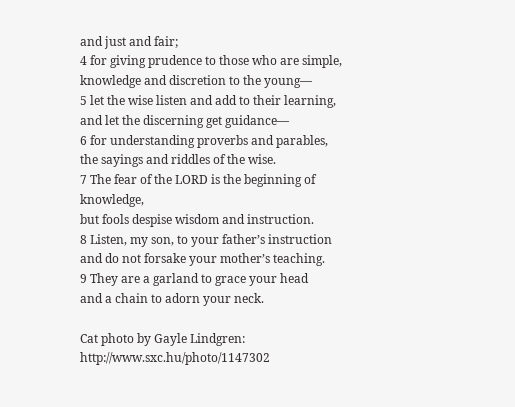and just and fair;
4 for giving prudence to those who are simple,
knowledge and discretion to the young—
5 let the wise listen and add to their learning,
and let the discerning get guidance—
6 for understanding proverbs and parables,
the sayings and riddles of the wise.
7 The fear of the LORD is the beginning of knowledge,
but fools despise wisdom and instruction.
8 Listen, my son, to your father’s instruction
and do not forsake your mother’s teaching.
9 They are a garland to grace your head
and a chain to adorn your neck.

Cat photo by Gayle Lindgren: http://www.sxc.hu/photo/1147302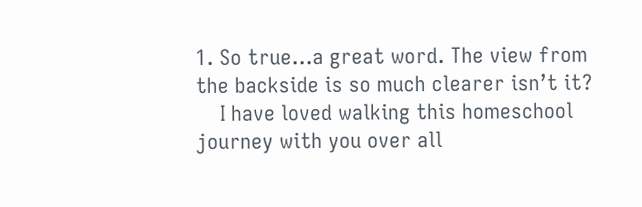1. So true…a great word. The view from the backside is so much clearer isn’t it?
    I have loved walking this homeschool journey with you over all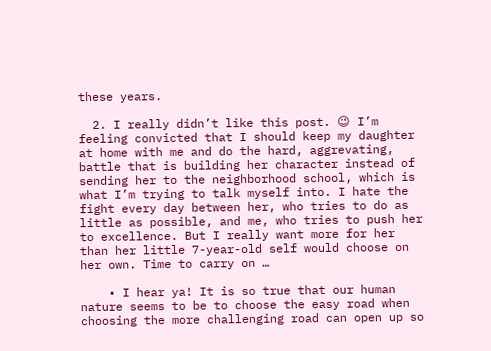these years.

  2. I really didn’t like this post. 😉 I’m feeling convicted that I should keep my daughter at home with me and do the hard, aggrevating, battle that is building her character instead of sending her to the neighborhood school, which is what I’m trying to talk myself into. I hate the fight every day between her, who tries to do as little as possible, and me, who tries to push her to excellence. But I really want more for her than her little 7-year-old self would choose on her own. Time to carry on …

    • I hear ya! It is so true that our human nature seems to be to choose the easy road when choosing the more challenging road can open up so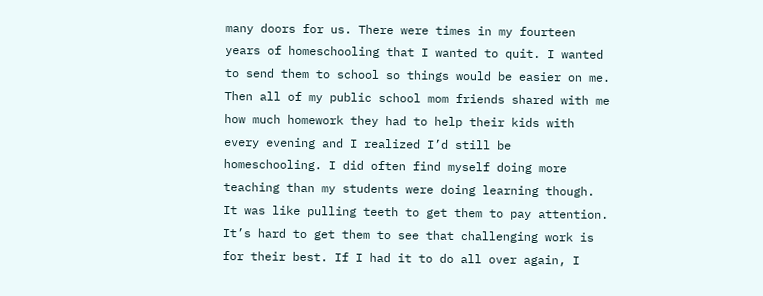many doors for us. There were times in my fourteen years of homeschooling that I wanted to quit. I wanted to send them to school so things would be easier on me. Then all of my public school mom friends shared with me how much homework they had to help their kids with every evening and I realized I’d still be homeschooling. I did often find myself doing more teaching than my students were doing learning though. It was like pulling teeth to get them to pay attention. It’s hard to get them to see that challenging work is for their best. If I had it to do all over again, I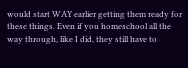would start WAY earlier getting them ready for these things. Even if you homeschool all the way through, like I did, they still have to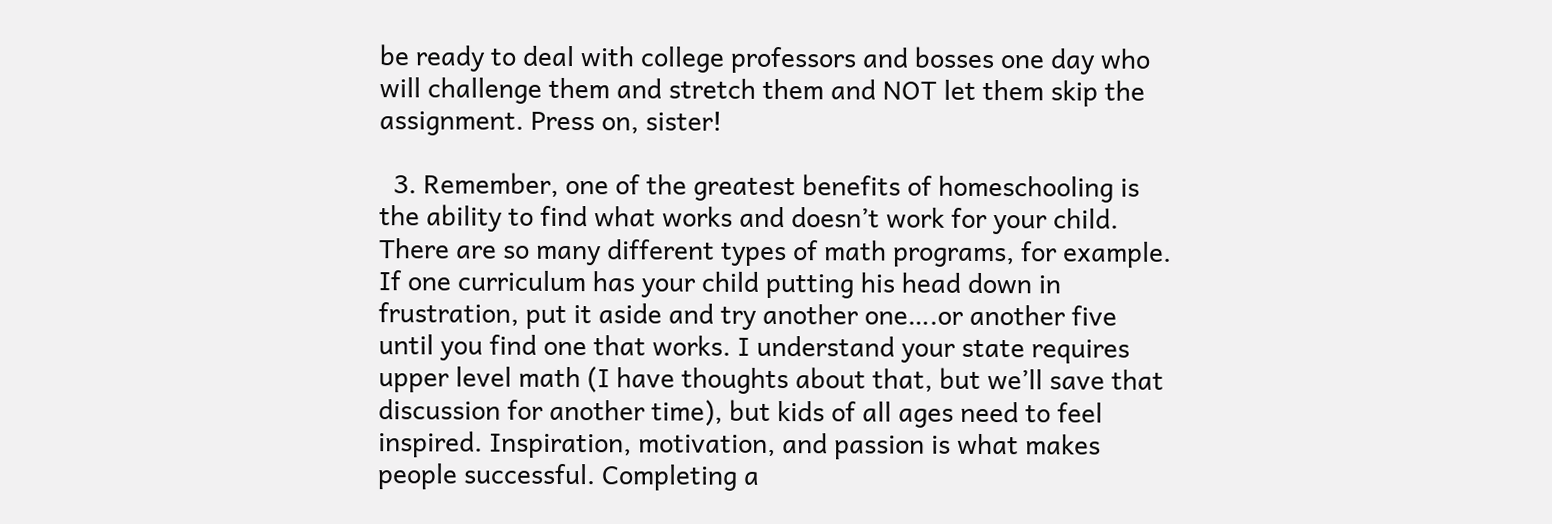be ready to deal with college professors and bosses one day who will challenge them and stretch them and NOT let them skip the assignment. Press on, sister!

  3. Remember, one of the greatest benefits of homeschooling is the ability to find what works and doesn’t work for your child. There are so many different types of math programs, for example. If one curriculum has your child putting his head down in frustration, put it aside and try another one….or another five until you find one that works. I understand your state requires upper level math (I have thoughts about that, but we’ll save that discussion for another time), but kids of all ages need to feel inspired. Inspiration, motivation, and passion is what makes people successful. Completing a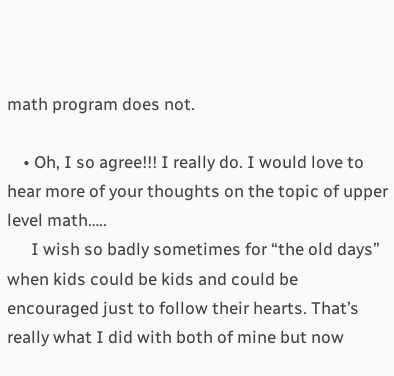math program does not.

    • Oh, I so agree!!! I really do. I would love to hear more of your thoughts on the topic of upper level math…..
      I wish so badly sometimes for “the old days” when kids could be kids and could be encouraged just to follow their hearts. That’s really what I did with both of mine but now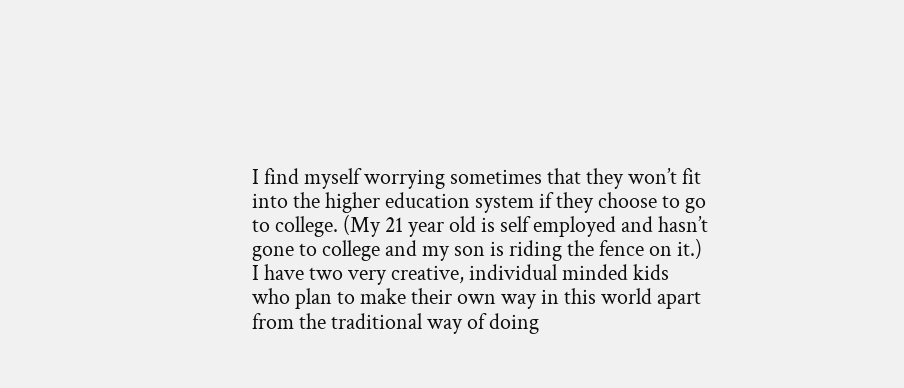I find myself worrying sometimes that they won’t fit into the higher education system if they choose to go to college. (My 21 year old is self employed and hasn’t gone to college and my son is riding the fence on it.) I have two very creative, individual minded kids who plan to make their own way in this world apart from the traditional way of doing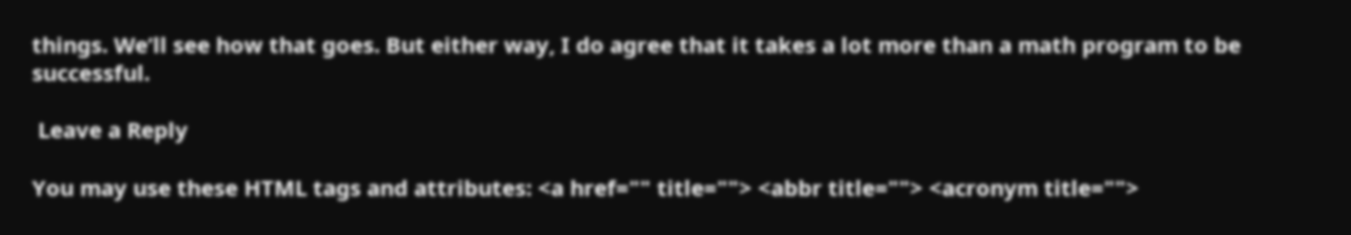things. We’ll see how that goes. But either way, I do agree that it takes a lot more than a math program to be successful.

 Leave a Reply

You may use these HTML tags and attributes: <a href="" title=""> <abbr title=""> <acronym title="">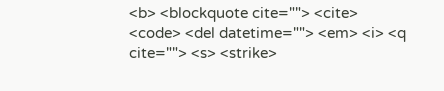<b> <blockquote cite=""> <cite> <code> <del datetime=""> <em> <i> <q cite=""> <s> <strike>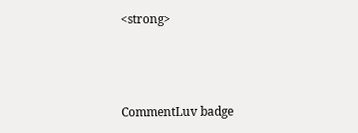<strong>



CommentLuv badge